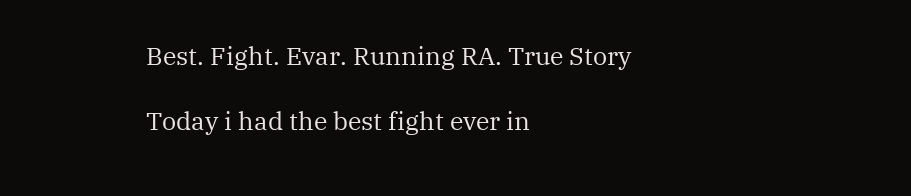Best. Fight. Evar. Running RA. True Story

Today i had the best fight ever in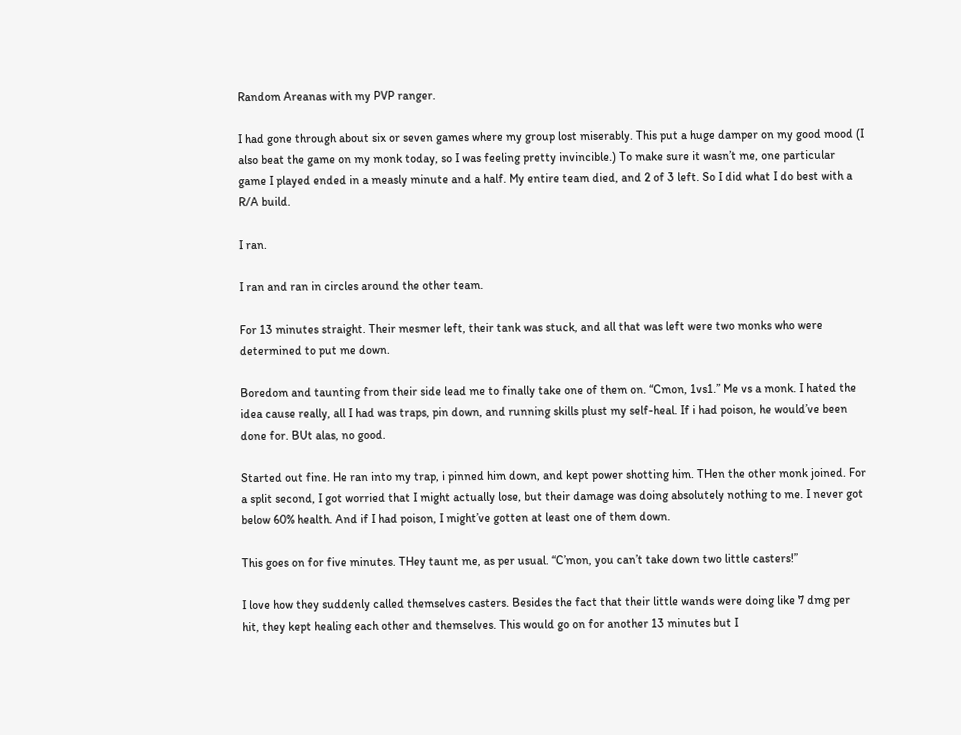Random Areanas with my PVP ranger.

I had gone through about six or seven games where my group lost miserably. This put a huge damper on my good mood (I also beat the game on my monk today, so I was feeling pretty invincible.) To make sure it wasn’t me, one particular game I played ended in a measly minute and a half. My entire team died, and 2 of 3 left. So I did what I do best with a R/A build.

I ran.

I ran and ran in circles around the other team.

For 13 minutes straight. Their mesmer left, their tank was stuck, and all that was left were two monks who were determined to put me down.

Boredom and taunting from their side lead me to finally take one of them on. “Cmon, 1vs1.” Me vs a monk. I hated the idea cause really, all I had was traps, pin down, and running skills plust my self-heal. If i had poison, he would’ve been done for. BUt alas, no good.

Started out fine. He ran into my trap, i pinned him down, and kept power shotting him. THen the other monk joined. For a split second, I got worried that I might actually lose, but their damage was doing absolutely nothing to me. I never got below 60% health. And if I had poison, I might’ve gotten at least one of them down.

This goes on for five minutes. THey taunt me, as per usual. “C’mon, you can’t take down two little casters!”

I love how they suddenly called themselves casters. Besides the fact that their little wands were doing like 7 dmg per hit, they kept healing each other and themselves. This would go on for another 13 minutes but I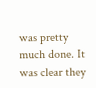was pretty much done. It was clear they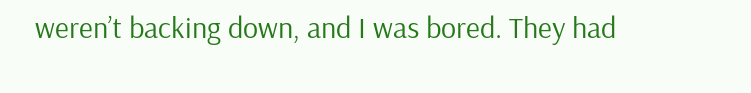weren’t backing down, and I was bored. They had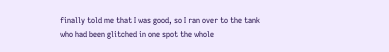finally told me that I was good, so I ran over to the tank who had been glitched in one spot the whole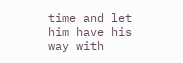time and let him have his way with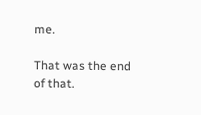me.

That was the end of that.